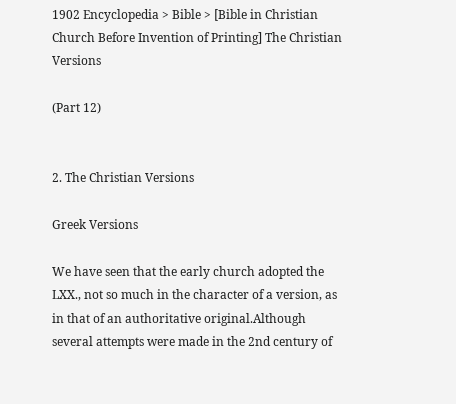1902 Encyclopedia > Bible > [Bible in Christian Church Before Invention of Printing] The Christian Versions

(Part 12)


2. The Christian Versions

Greek Versions

We have seen that the early church adopted the LXX., not so much in the character of a version, as in that of an authoritative original.Although several attempts were made in the 2nd century of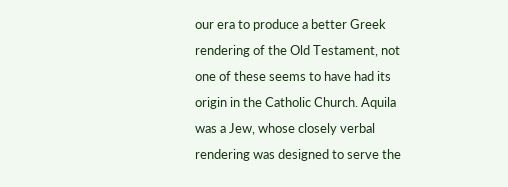our era to produce a better Greek rendering of the Old Testament, not one of these seems to have had its origin in the Catholic Church. Aquila was a Jew, whose closely verbal rendering was designed to serve the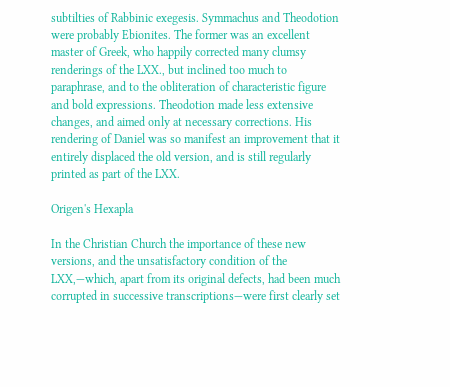subtilties of Rabbinic exegesis. Symmachus and Theodotion were probably Ebionites. The former was an excellent master of Greek, who happily corrected many clumsy renderings of the LXX., but inclined too much to paraphrase, and to the obliteration of characteristic figure and bold expressions. Theodotion made less extensive changes, and aimed only at necessary corrections. His rendering of Daniel was so manifest an improvement that it entirely displaced the old version, and is still regularly printed as part of the LXX.

Origen's Hexapla

In the Christian Church the importance of these new versions, and the unsatisfactory condition of the LXX,—which, apart from its original defects, had been much corrupted in successive transcriptions—were first clearly set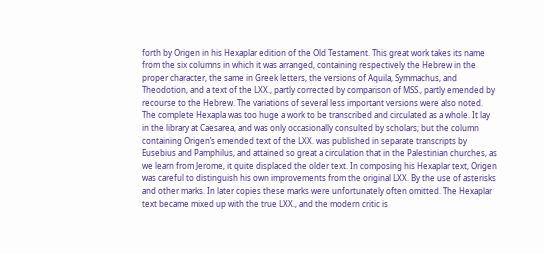forth by Origen in his Hexaplar edition of the Old Testament. This great work takes its name from the six columns in which it was arranged, containing respectively the Hebrew in the proper character, the same in Greek letters, the versions of Aquila, Symmachus, and Theodotion, and a text of the LXX., partly corrected by comparison of MSS., partly emended by recourse to the Hebrew. The variations of several less important versions were also noted. The complete Hexapla was too huge a work to be transcribed and circulated as a whole. It lay in the library at Caesarea, and was only occasionally consulted by scholars; but the column containing Origen’s emended text of the LXX. was published in separate transcripts by Eusebius and Pamphilus, and attained so great a circulation that in the Palestinian churches, as we learn from Jerome, it quite displaced the older text. In composing his Hexaplar text, Origen was careful to distinguish his own improvements from the original LXX. By the use of asterisks and other marks. In later copies these marks were unfortunately often omitted. The Hexaplar text became mixed up with the true LXX., and the modern critic is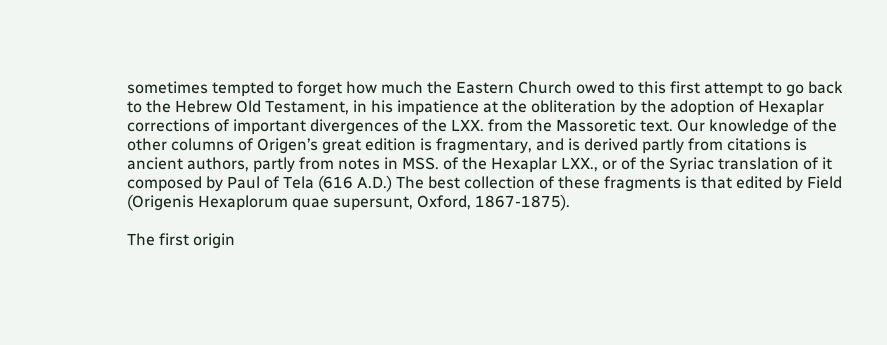sometimes tempted to forget how much the Eastern Church owed to this first attempt to go back to the Hebrew Old Testament, in his impatience at the obliteration by the adoption of Hexaplar corrections of important divergences of the LXX. from the Massoretic text. Our knowledge of the other columns of Origen’s great edition is fragmentary, and is derived partly from citations is ancient authors, partly from notes in MSS. of the Hexaplar LXX., or of the Syriac translation of it composed by Paul of Tela (616 A.D.) The best collection of these fragments is that edited by Field (Origenis Hexaplorum quae supersunt, Oxford, 1867-1875).

The first origin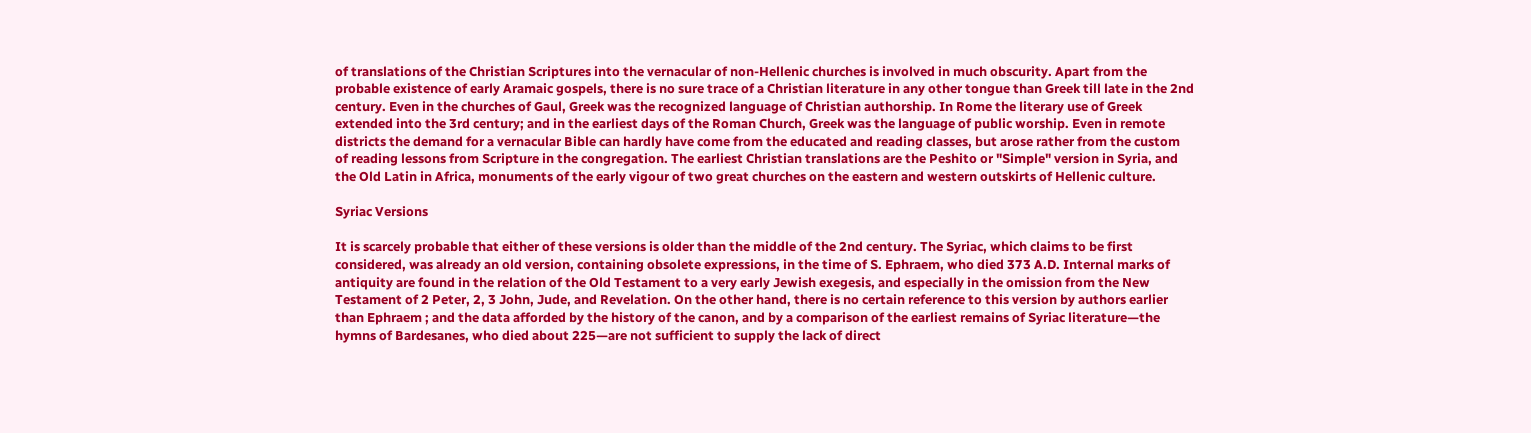of translations of the Christian Scriptures into the vernacular of non-Hellenic churches is involved in much obscurity. Apart from the probable existence of early Aramaic gospels, there is no sure trace of a Christian literature in any other tongue than Greek till late in the 2nd century. Even in the churches of Gaul, Greek was the recognized language of Christian authorship. In Rome the literary use of Greek extended into the 3rd century; and in the earliest days of the Roman Church, Greek was the language of public worship. Even in remote districts the demand for a vernacular Bible can hardly have come from the educated and reading classes, but arose rather from the custom of reading lessons from Scripture in the congregation. The earliest Christian translations are the Peshito or "Simple" version in Syria, and the Old Latin in Africa, monuments of the early vigour of two great churches on the eastern and western outskirts of Hellenic culture.

Syriac Versions

It is scarcely probable that either of these versions is older than the middle of the 2nd century. The Syriac, which claims to be first considered, was already an old version, containing obsolete expressions, in the time of S. Ephraem, who died 373 A.D. Internal marks of antiquity are found in the relation of the Old Testament to a very early Jewish exegesis, and especially in the omission from the New Testament of 2 Peter, 2, 3 John, Jude, and Revelation. On the other hand, there is no certain reference to this version by authors earlier than Ephraem ; and the data afforded by the history of the canon, and by a comparison of the earliest remains of Syriac literature—the hymns of Bardesanes, who died about 225—are not sufficient to supply the lack of direct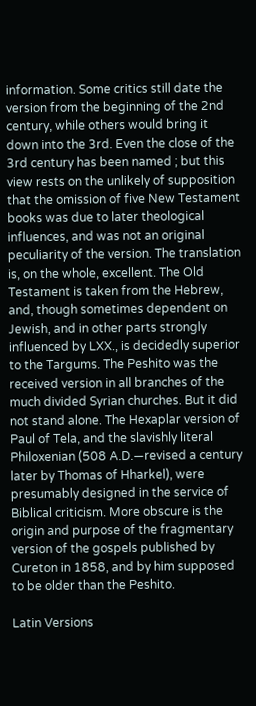information. Some critics still date the version from the beginning of the 2nd century, while others would bring it down into the 3rd. Even the close of the 3rd century has been named ; but this view rests on the unlikely of supposition that the omission of five New Testament books was due to later theological influences, and was not an original peculiarity of the version. The translation is, on the whole, excellent. The Old Testament is taken from the Hebrew, and, though sometimes dependent on Jewish, and in other parts strongly influenced by LXX., is decidedly superior to the Targums. The Peshito was the received version in all branches of the much divided Syrian churches. But it did not stand alone. The Hexaplar version of Paul of Tela, and the slavishly literal Philoxenian (508 A.D.—revised a century later by Thomas of Hharkel), were presumably designed in the service of Biblical criticism. More obscure is the origin and purpose of the fragmentary version of the gospels published by Cureton in 1858, and by him supposed to be older than the Peshito.

Latin Versions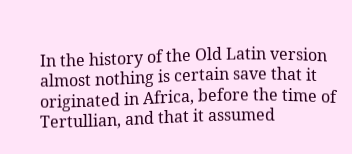In the history of the Old Latin version almost nothing is certain save that it originated in Africa, before the time of Tertullian, and that it assumed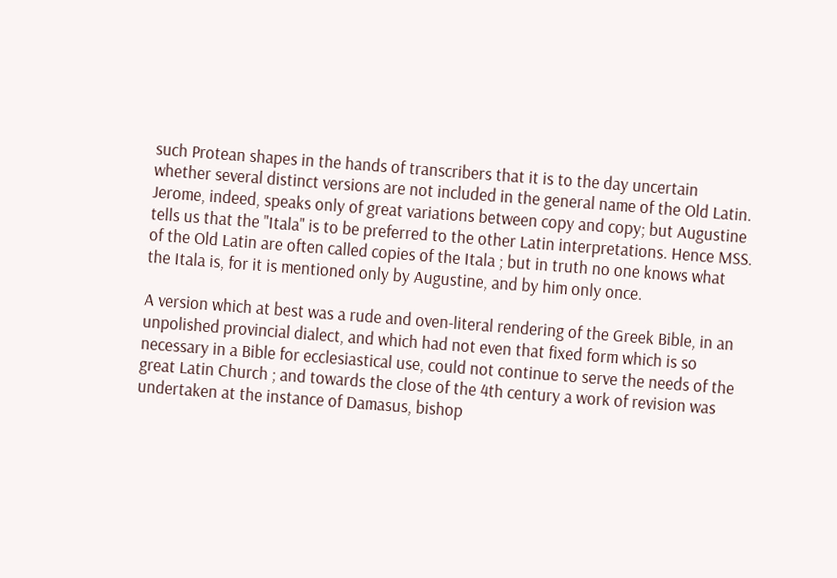such Protean shapes in the hands of transcribers that it is to the day uncertain whether several distinct versions are not included in the general name of the Old Latin. Jerome, indeed, speaks only of great variations between copy and copy; but Augustine tells us that the "Itala" is to be preferred to the other Latin interpretations. Hence MSS. of the Old Latin are often called copies of the Itala ; but in truth no one knows what the Itala is, for it is mentioned only by Augustine, and by him only once.

A version which at best was a rude and oven-literal rendering of the Greek Bible, in an unpolished provincial dialect, and which had not even that fixed form which is so necessary in a Bible for ecclesiastical use, could not continue to serve the needs of the great Latin Church ; and towards the close of the 4th century a work of revision was undertaken at the instance of Damasus, bishop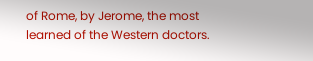of Rome, by Jerome, the most learned of the Western doctors.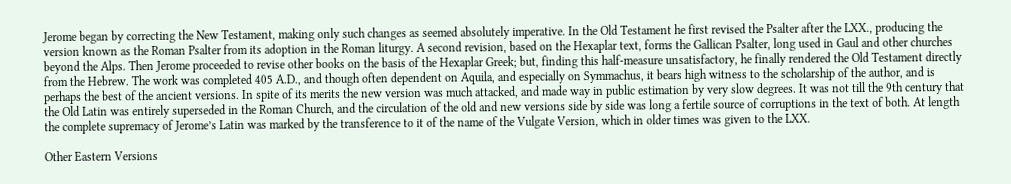Jerome began by correcting the New Testament, making only such changes as seemed absolutely imperative. In the Old Testament he first revised the Psalter after the LXX., producing the version known as the Roman Psalter from its adoption in the Roman liturgy. A second revision, based on the Hexaplar text, forms the Gallican Psalter, long used in Gaul and other churches beyond the Alps. Then Jerome proceeded to revise other books on the basis of the Hexaplar Greek; but, finding this half-measure unsatisfactory, he finally rendered the Old Testament directly from the Hebrew. The work was completed 405 A.D., and though often dependent on Aquila, and especially on Symmachus, it bears high witness to the scholarship of the author, and is perhaps the best of the ancient versions. In spite of its merits the new version was much attacked, and made way in public estimation by very slow degrees. It was not till the 9th century that the Old Latin was entirely superseded in the Roman Church, and the circulation of the old and new versions side by side was long a fertile source of corruptions in the text of both. At length the complete supremacy of Jerome’s Latin was marked by the transference to it of the name of the Vulgate Version, which in older times was given to the LXX.

Other Eastern Versions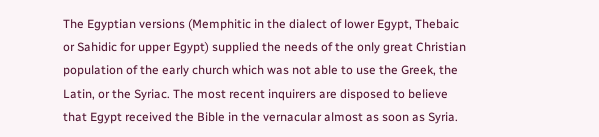The Egyptian versions (Memphitic in the dialect of lower Egypt, Thebaic or Sahidic for upper Egypt) supplied the needs of the only great Christian population of the early church which was not able to use the Greek, the Latin, or the Syriac. The most recent inquirers are disposed to believe that Egypt received the Bible in the vernacular almost as soon as Syria.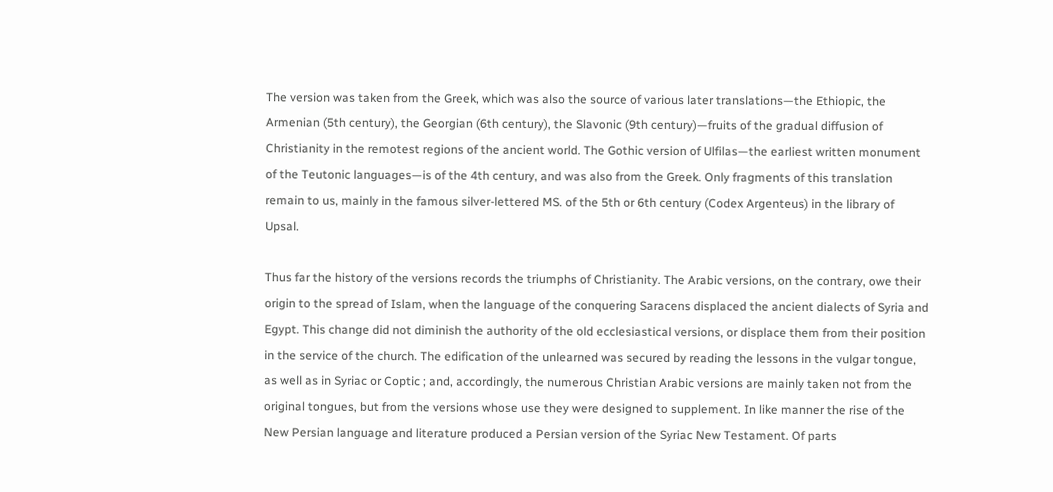The version was taken from the Greek, which was also the source of various later translations—the Ethiopic, the Armenian (5th century), the Georgian (6th century), the Slavonic (9th century)—fruits of the gradual diffusion of Christianity in the remotest regions of the ancient world. The Gothic version of Ulfilas—the earliest written monument of the Teutonic languages—is of the 4th century, and was also from the Greek. Only fragments of this translation remain to us, mainly in the famous silver-lettered MS. of the 5th or 6th century (Codex Argenteus) in the library of Upsal.

Thus far the history of the versions records the triumphs of Christianity. The Arabic versions, on the contrary, owe their origin to the spread of Islam, when the language of the conquering Saracens displaced the ancient dialects of Syria and Egypt. This change did not diminish the authority of the old ecclesiastical versions, or displace them from their position in the service of the church. The edification of the unlearned was secured by reading the lessons in the vulgar tongue, as well as in Syriac or Coptic ; and, accordingly, the numerous Christian Arabic versions are mainly taken not from the original tongues, but from the versions whose use they were designed to supplement. In like manner the rise of the New Persian language and literature produced a Persian version of the Syriac New Testament. Of parts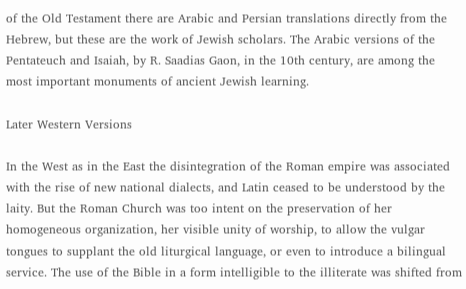of the Old Testament there are Arabic and Persian translations directly from the Hebrew, but these are the work of Jewish scholars. The Arabic versions of the Pentateuch and Isaiah, by R. Saadias Gaon, in the 10th century, are among the most important monuments of ancient Jewish learning.

Later Western Versions

In the West as in the East the disintegration of the Roman empire was associated with the rise of new national dialects, and Latin ceased to be understood by the laity. But the Roman Church was too intent on the preservation of her homogeneous organization, her visible unity of worship, to allow the vulgar tongues to supplant the old liturgical language, or even to introduce a bilingual service. The use of the Bible in a form intelligible to the illiterate was shifted from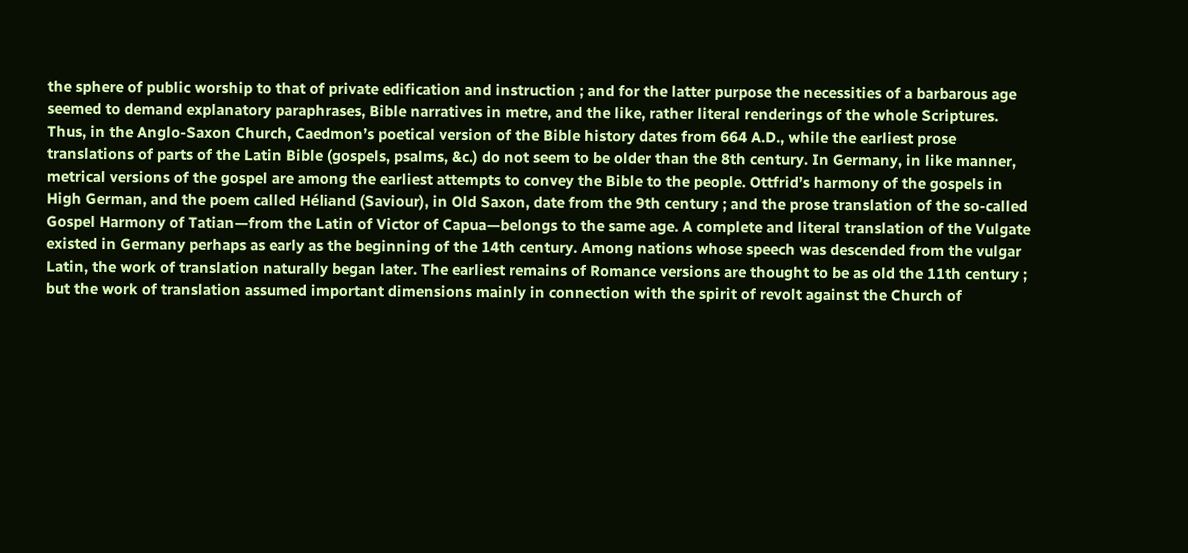the sphere of public worship to that of private edification and instruction ; and for the latter purpose the necessities of a barbarous age seemed to demand explanatory paraphrases, Bible narratives in metre, and the like, rather literal renderings of the whole Scriptures. Thus, in the Anglo-Saxon Church, Caedmon’s poetical version of the Bible history dates from 664 A.D., while the earliest prose translations of parts of the Latin Bible (gospels, psalms, &c.) do not seem to be older than the 8th century. In Germany, in like manner, metrical versions of the gospel are among the earliest attempts to convey the Bible to the people. Ottfrid’s harmony of the gospels in High German, and the poem called Héliand (Saviour), in Old Saxon, date from the 9th century ; and the prose translation of the so-called Gospel Harmony of Tatian—from the Latin of Victor of Capua—belongs to the same age. A complete and literal translation of the Vulgate existed in Germany perhaps as early as the beginning of the 14th century. Among nations whose speech was descended from the vulgar Latin, the work of translation naturally began later. The earliest remains of Romance versions are thought to be as old the 11th century ; but the work of translation assumed important dimensions mainly in connection with the spirit of revolt against the Church of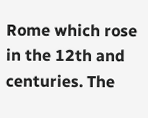Rome which rose in the 12th and centuries. The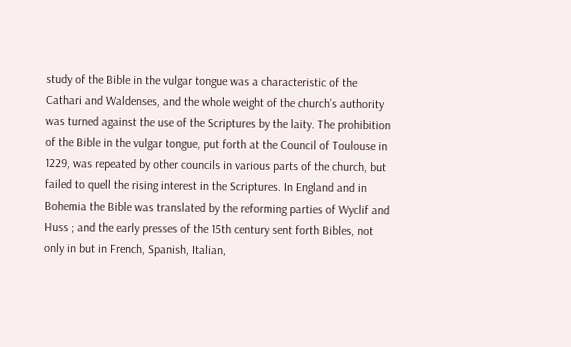study of the Bible in the vulgar tongue was a characteristic of the Cathari and Waldenses, and the whole weight of the church’s authority was turned against the use of the Scriptures by the laity. The prohibition of the Bible in the vulgar tongue, put forth at the Council of Toulouse in 1229, was repeated by other councils in various parts of the church, but failed to quell the rising interest in the Scriptures. In England and in Bohemia the Bible was translated by the reforming parties of Wyclif and Huss ; and the early presses of the 15th century sent forth Bibles, not only in but in French, Spanish, Italian,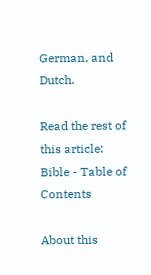German, and Dutch.

Read the rest of this article:
Bible - Table of Contents

About this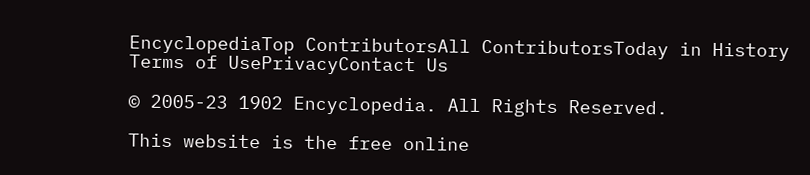EncyclopediaTop ContributorsAll ContributorsToday in History
Terms of UsePrivacyContact Us

© 2005-23 1902 Encyclopedia. All Rights Reserved.

This website is the free online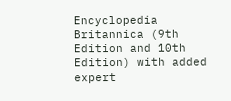Encyclopedia Britannica (9th Edition and 10th Edition) with added expert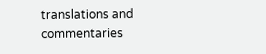translations and commentaries